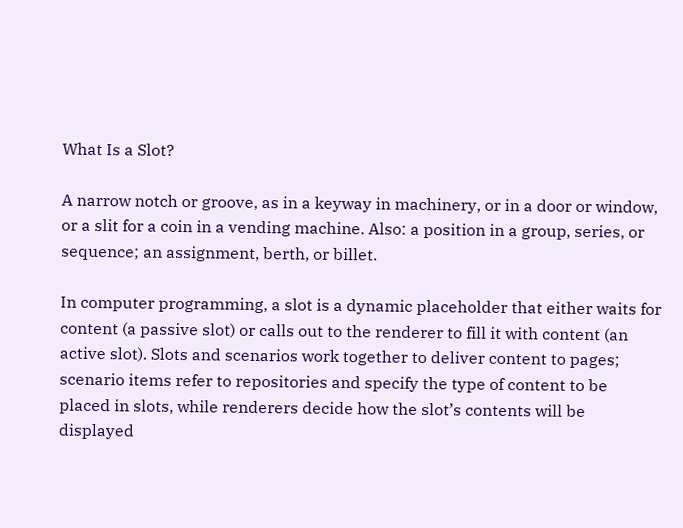What Is a Slot?

A narrow notch or groove, as in a keyway in machinery, or in a door or window, or a slit for a coin in a vending machine. Also: a position in a group, series, or sequence; an assignment, berth, or billet.

In computer programming, a slot is a dynamic placeholder that either waits for content (a passive slot) or calls out to the renderer to fill it with content (an active slot). Slots and scenarios work together to deliver content to pages; scenario items refer to repositories and specify the type of content to be placed in slots, while renderers decide how the slot’s contents will be displayed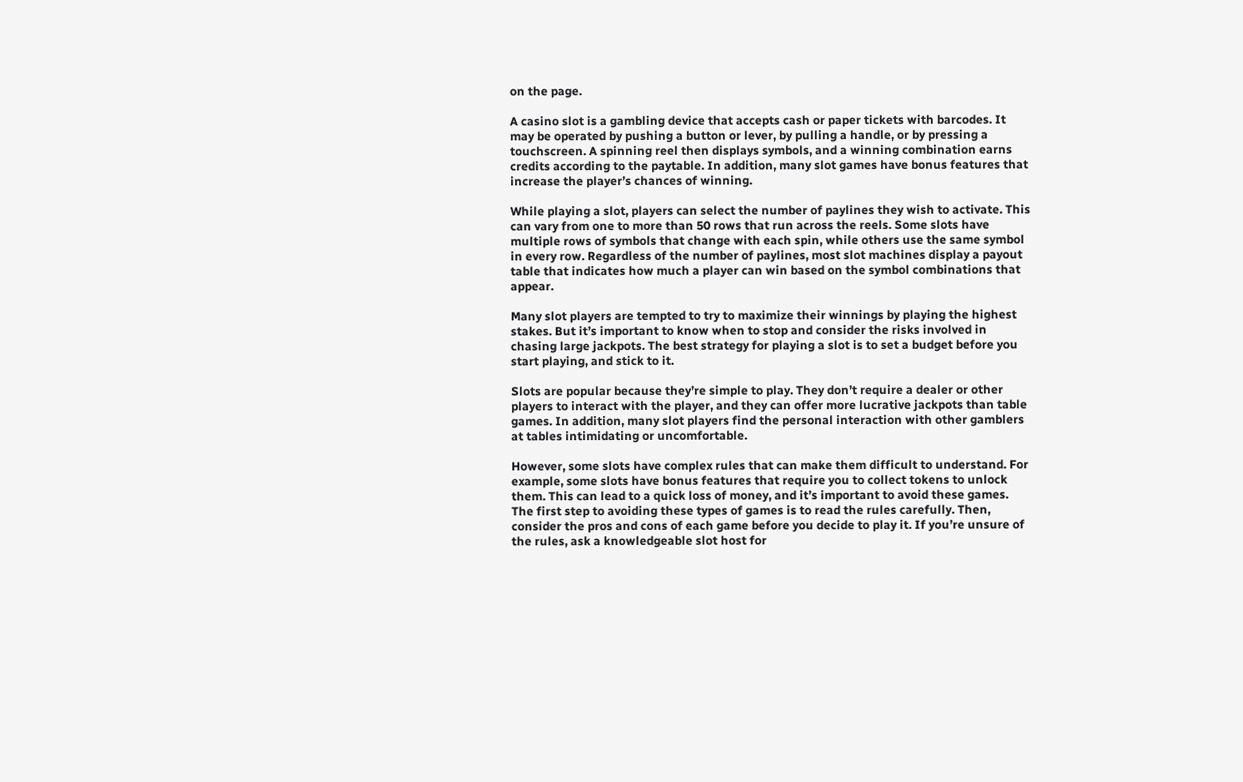on the page.

A casino slot is a gambling device that accepts cash or paper tickets with barcodes. It may be operated by pushing a button or lever, by pulling a handle, or by pressing a touchscreen. A spinning reel then displays symbols, and a winning combination earns credits according to the paytable. In addition, many slot games have bonus features that increase the player’s chances of winning.

While playing a slot, players can select the number of paylines they wish to activate. This can vary from one to more than 50 rows that run across the reels. Some slots have multiple rows of symbols that change with each spin, while others use the same symbol in every row. Regardless of the number of paylines, most slot machines display a payout table that indicates how much a player can win based on the symbol combinations that appear.

Many slot players are tempted to try to maximize their winnings by playing the highest stakes. But it’s important to know when to stop and consider the risks involved in chasing large jackpots. The best strategy for playing a slot is to set a budget before you start playing, and stick to it.

Slots are popular because they’re simple to play. They don’t require a dealer or other players to interact with the player, and they can offer more lucrative jackpots than table games. In addition, many slot players find the personal interaction with other gamblers at tables intimidating or uncomfortable.

However, some slots have complex rules that can make them difficult to understand. For example, some slots have bonus features that require you to collect tokens to unlock them. This can lead to a quick loss of money, and it’s important to avoid these games. The first step to avoiding these types of games is to read the rules carefully. Then, consider the pros and cons of each game before you decide to play it. If you’re unsure of the rules, ask a knowledgeable slot host for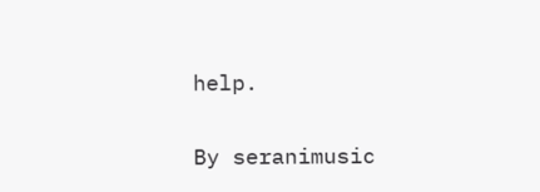help.

By seranimusic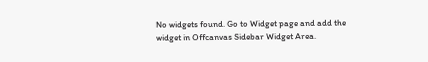No widgets found. Go to Widget page and add the widget in Offcanvas Sidebar Widget Area.